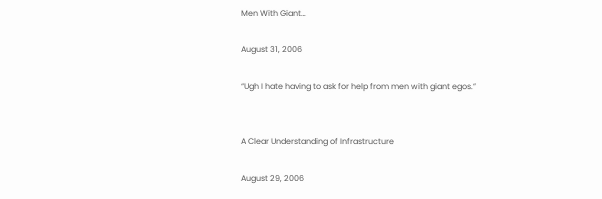Men With Giant…

August 31, 2006

“Ugh I hate having to ask for help from men with giant egos.”


A Clear Understanding of Infrastructure

August 29, 2006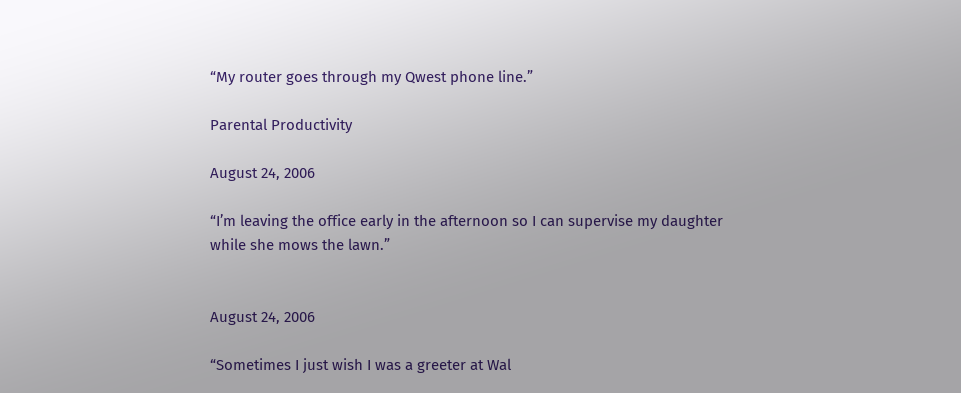“My router goes through my Qwest phone line.”

Parental Productivity

August 24, 2006

“I’m leaving the office early in the afternoon so I can supervise my daughter while she mows the lawn.”


August 24, 2006

“Sometimes I just wish I was a greeter at Wal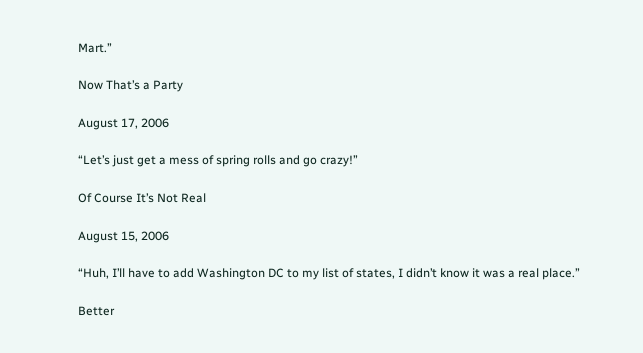Mart.”

Now That’s a Party

August 17, 2006

“Let’s just get a mess of spring rolls and go crazy!”

Of Course It’s Not Real

August 15, 2006

“Huh, I’ll have to add Washington DC to my list of states, I didn’t know it was a real place.”

Better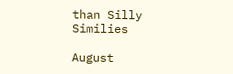than Silly Similies

August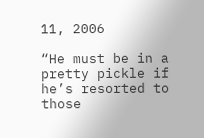11, 2006

“He must be in a pretty pickle if he’s resorted to those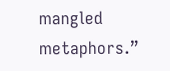mangled metaphors.”